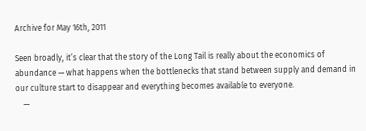Archive for May 16th, 2011

Seen broadly, it’s clear that the story of the Long Tail is really about the economics of abundance — what happens when the bottlenecks that stand between supply and demand in our culture start to disappear and everything becomes available to everyone.
    —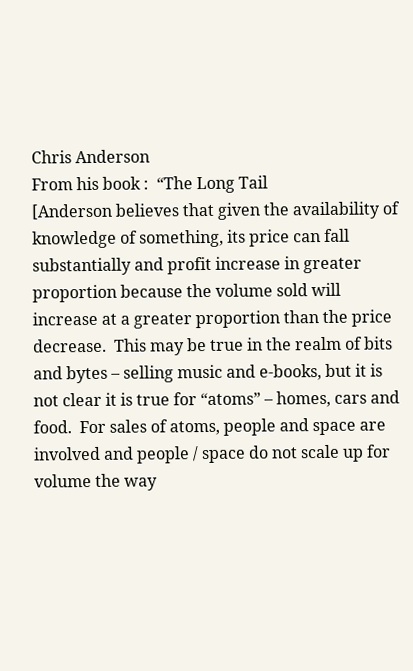Chris Anderson
From his book :  “The Long Tail
[Anderson believes that given the availability of knowledge of something, its price can fall substantially and profit increase in greater proportion because the volume sold will increase at a greater proportion than the price decrease.  This may be true in the realm of bits and bytes – selling music and e-books, but it is not clear it is true for “atoms” – homes, cars and food.  For sales of atoms, people and space are involved and people / space do not scale up for volume the way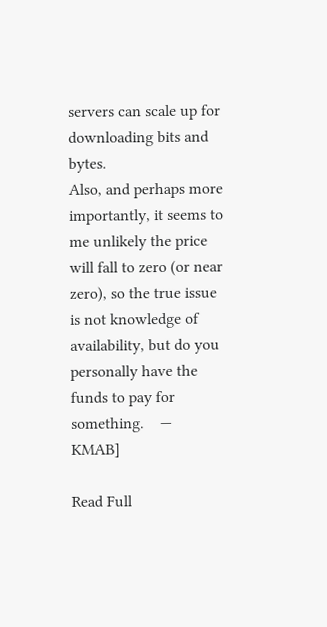servers can scale up for downloading bits and bytes.
Also, and perhaps more importantly, it seems to me unlikely the price will fall to zero (or near zero), so the true issue is not knowledge of availability, but do you personally have the funds to pay for something.    —    KMAB]

Read Full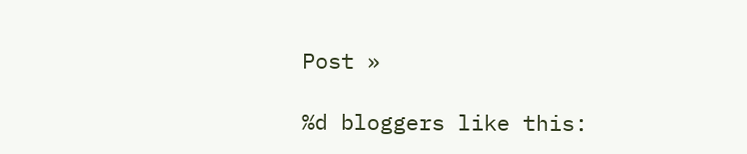Post »

%d bloggers like this: